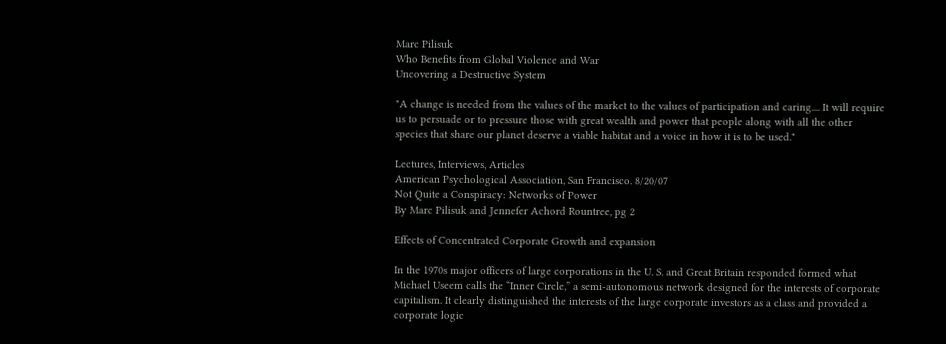Marc Pilisuk
Who Benefits from Global Violence and War
Uncovering a Destructive System

"A change is needed from the values of the market to the values of participation and caring.... It will require us to persuade or to pressure those with great wealth and power that people along with all the other species that share our planet deserve a viable habitat and a voice in how it is to be used."

Lectures, Interviews, Articles
American Psychological Association, San Francisco. 8/20/07
Not Quite a Conspiracy: Networks of Power
By Marc Pilisuk and Jennefer Achord Rountree, pg 2

Effects of Concentrated Corporate Growth and expansion

In the 1970s major officers of large corporations in the U. S. and Great Britain responded formed what Michael Useem calls the “Inner Circle,” a semi-autonomous network designed for the interests of corporate capitalism. It clearly distinguished the interests of the large corporate investors as a class and provided a corporate logic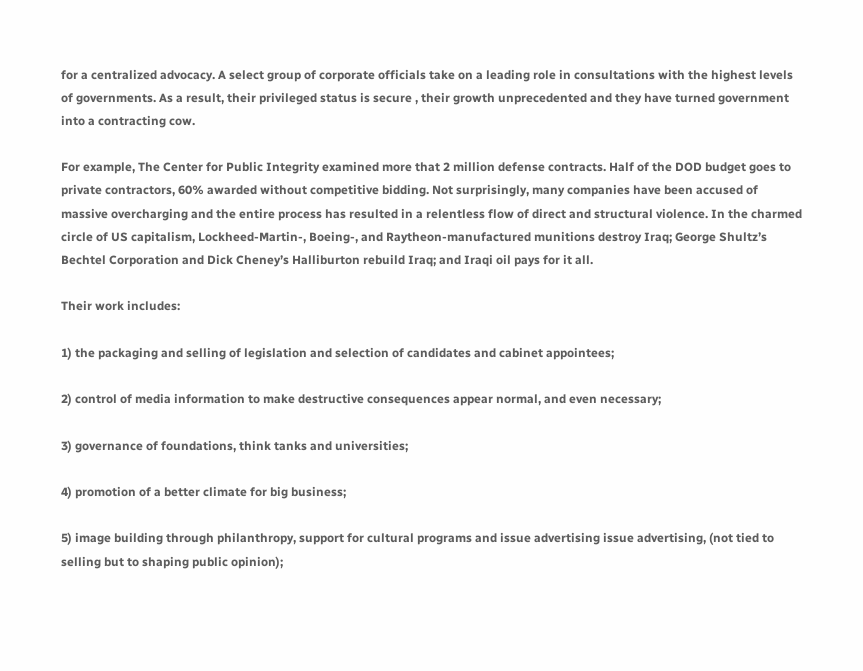for a centralized advocacy. A select group of corporate officials take on a leading role in consultations with the highest levels of governments. As a result, their privileged status is secure , their growth unprecedented and they have turned government into a contracting cow.

For example, The Center for Public Integrity examined more that 2 million defense contracts. Half of the DOD budget goes to private contractors, 60% awarded without competitive bidding. Not surprisingly, many companies have been accused of massive overcharging and the entire process has resulted in a relentless flow of direct and structural violence. In the charmed circle of US capitalism, Lockheed-Martin-, Boeing-, and Raytheon-manufactured munitions destroy Iraq; George Shultz’s Bechtel Corporation and Dick Cheney’s Halliburton rebuild Iraq; and Iraqi oil pays for it all.

Their work includes:

1) the packaging and selling of legislation and selection of candidates and cabinet appointees;

2) control of media information to make destructive consequences appear normal, and even necessary;

3) governance of foundations, think tanks and universities;

4) promotion of a better climate for big business;

5) image building through philanthropy, support for cultural programs and issue advertising issue advertising, (not tied to selling but to shaping public opinion);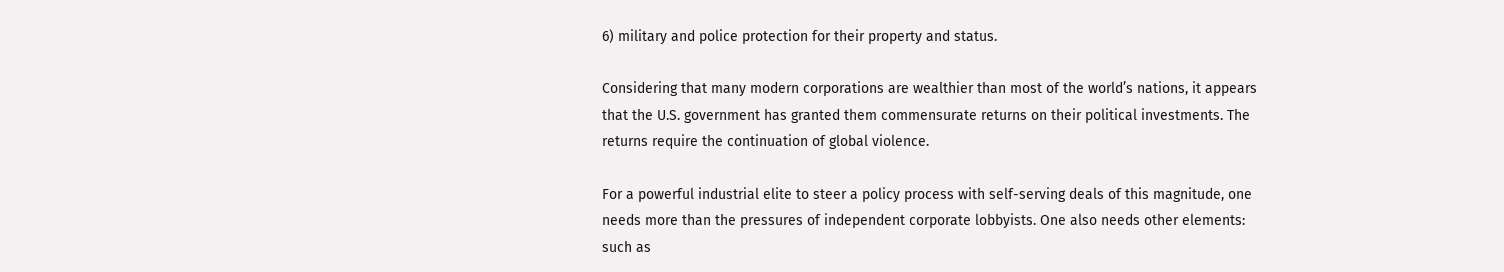6) military and police protection for their property and status.

Considering that many modern corporations are wealthier than most of the world’s nations, it appears that the U.S. government has granted them commensurate returns on their political investments. The returns require the continuation of global violence.

For a powerful industrial elite to steer a policy process with self-serving deals of this magnitude, one needs more than the pressures of independent corporate lobbyists. One also needs other elements: such as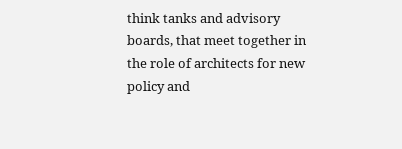think tanks and advisory boards, that meet together in the role of architects for new policy and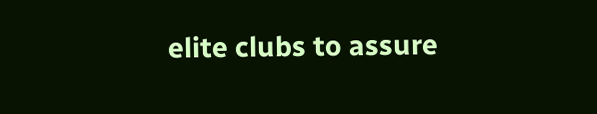elite clubs to assure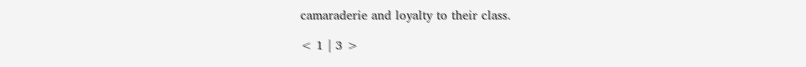camaraderie and loyalty to their class.

< 1 | 3 >